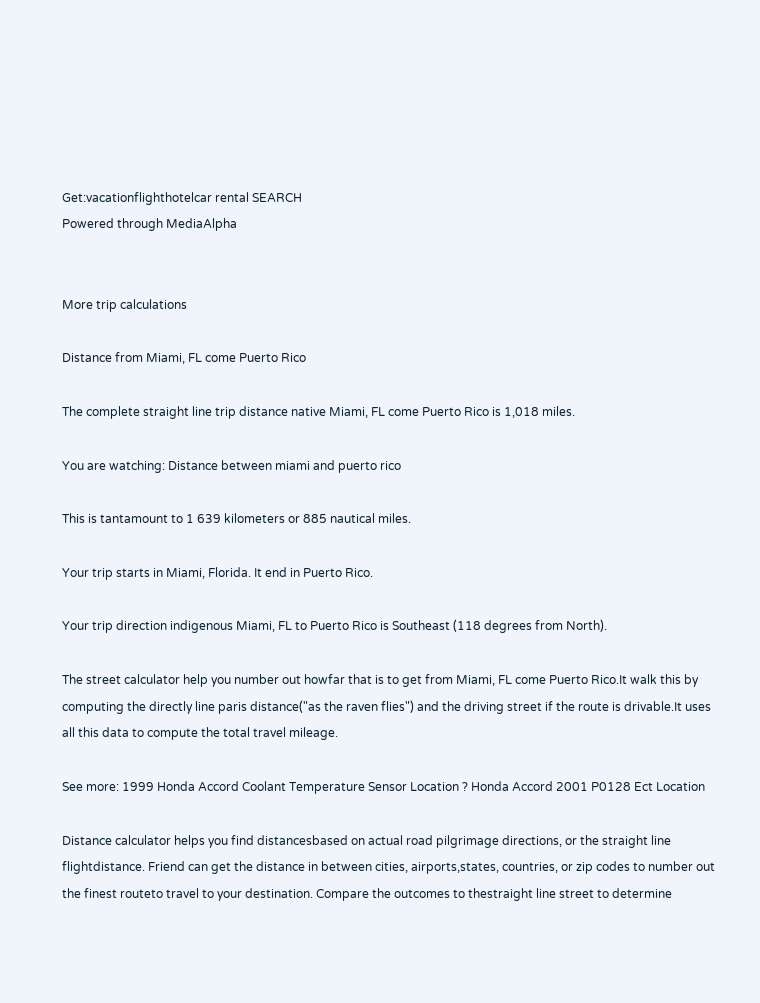Get:vacationflighthotelcar rental SEARCH
Powered through MediaAlpha


More trip calculations

Distance from Miami, FL come Puerto Rico

The complete straight line trip distance native Miami, FL come Puerto Rico is 1,018 miles.

You are watching: Distance between miami and puerto rico

This is tantamount to 1 639 kilometers or 885 nautical miles.

Your trip starts in Miami, Florida. It end in Puerto Rico.

Your trip direction indigenous Miami, FL to Puerto Rico is Southeast (118 degrees from North).

The street calculator help you number out howfar that is to get from Miami, FL come Puerto Rico.It walk this by computing the directly line paris distance("as the raven flies") and the driving street if the route is drivable.It uses all this data to compute the total travel mileage.

See more: 1999 Honda Accord Coolant Temperature Sensor Location ? Honda Accord 2001 P0128 Ect Location

Distance calculator helps you find distancesbased on actual road pilgrimage directions, or the straight line flightdistance. Friend can get the distance in between cities, airports,states, countries, or zip codes to number out the finest routeto travel to your destination. Compare the outcomes to thestraight line street to determine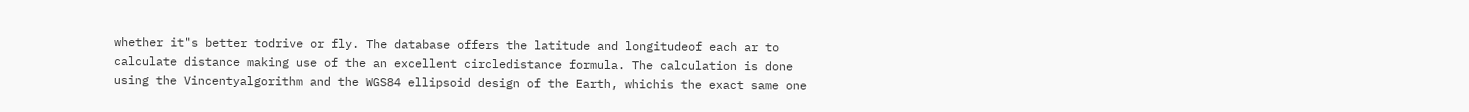whether it"s better todrive or fly. The database offers the latitude and longitudeof each ar to calculate distance making use of the an excellent circledistance formula. The calculation is done using the Vincentyalgorithm and the WGS84 ellipsoid design of the Earth, whichis the exact same one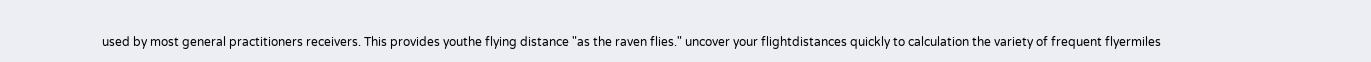used by most general practitioners receivers. This provides youthe flying distance "as the raven flies." uncover your flightdistances quickly to calculation the variety of frequent flyermiles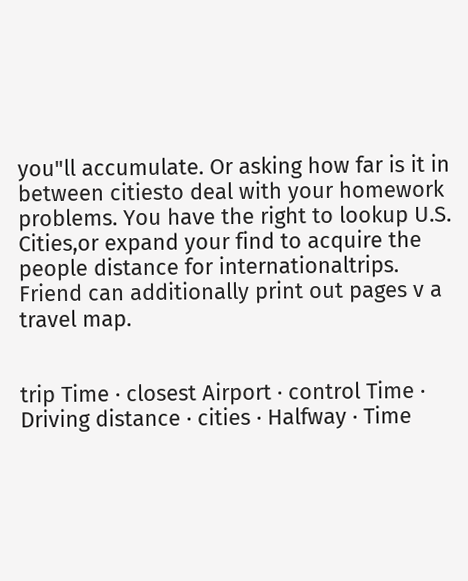you"ll accumulate. Or asking how far is it in between citiesto deal with your homework problems. You have the right to lookup U.S. Cities,or expand your find to acquire the people distance for internationaltrips. Friend can additionally print out pages v a travel map.


trip Time · closest Airport · control Time · Driving distance · cities · Halfway · Time